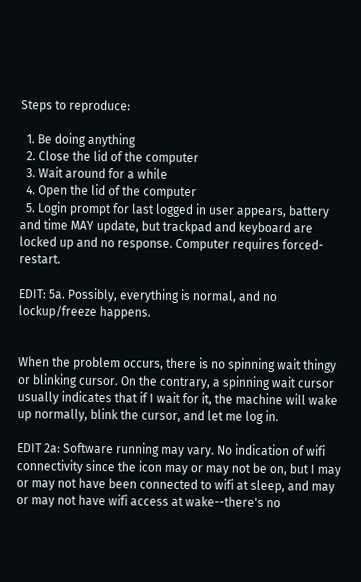Steps to reproduce:

  1. Be doing anything
  2. Close the lid of the computer
  3. Wait around for a while
  4. Open the lid of the computer
  5. Login prompt for last logged in user appears, battery and time MAY update, but trackpad and keyboard are locked up and no response. Computer requires forced-restart.

EDIT: 5a. Possibly, everything is normal, and no lockup/freeze happens.


When the problem occurs, there is no spinning wait thingy or blinking cursor. On the contrary, a spinning wait cursor usually indicates that if I wait for it, the machine will wake up normally, blink the cursor, and let me log in.

EDIT 2a: Software running may vary. No indication of wifi connectivity since the icon may or may not be on, but I may or may not have been connected to wifi at sleep, and may or may not have wifi access at wake--there's no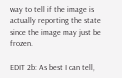way to tell if the image is actually reporting the state since the image may just be frozen.

EDIT 2b: As best I can tell,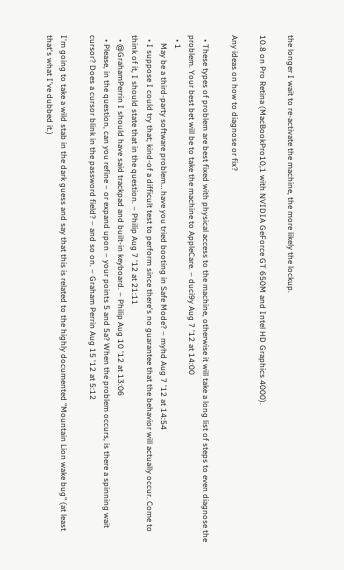the longer I wait to re-activate the machine, the more likely the lockup.

10.8 on Pro Retina (MacBookPro10,1 with NVIDIA GeForce GT 650M and Intel HD Graphics 4000).

Any ideas on how to diagnose or fix?

  • These types of problem are best fixed with physical access to the machine, otherwise it will take a long list of steps to even diagnose the problem. Your best bet will be to take the machine to AppleCare. – duci9y Aug 7 '12 at 14:00
  • 1
    May be a third-party software problem… have you tried booting in Safe Mode? – myhd Aug 7 '12 at 14:54
  • I suppose I could try that; kind-of a difficult test to perform since there's no guarantee that the behavior will actually occur. Come to think of it, I should state that in the question. – Philip Aug 7 '12 at 21:11
  • @GrahamPerrin I should have said trackpad and built-in keyboard. – Philip Aug 10 '12 at 13:06
  • Please, in the question, can you refine – or expand upon – your points 5 and 5a? When the problem occurs, is there a spinning wait cursor? Does a cursor blink in the password field? – and so on. – Graham Perrin Aug 15 '12 at 5:12

I'm going to take a wild stab in the dark guess and say that this is related to the highly documented "Mountain Lion wake bug" (at least that's what I've dubbed it.)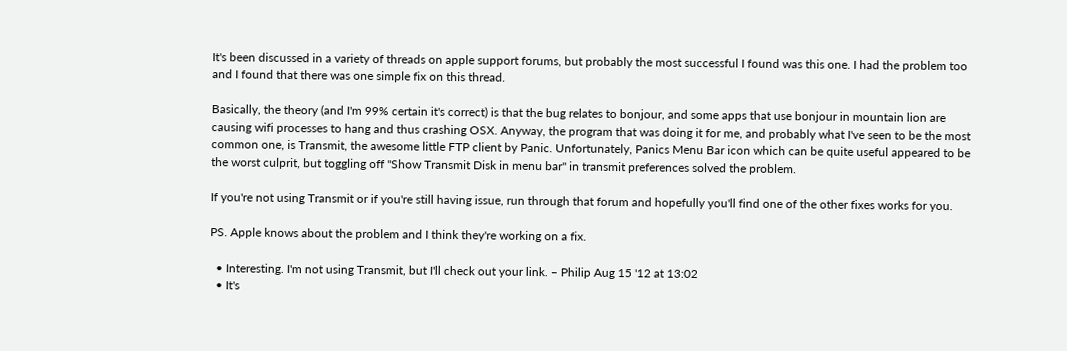It's been discussed in a variety of threads on apple support forums, but probably the most successful I found was this one. I had the problem too and I found that there was one simple fix on this thread.

Basically, the theory (and I'm 99% certain it's correct) is that the bug relates to bonjour, and some apps that use bonjour in mountain lion are causing wifi processes to hang and thus crashing OSX. Anyway, the program that was doing it for me, and probably what I've seen to be the most common one, is Transmit, the awesome little FTP client by Panic. Unfortunately, Panics Menu Bar icon which can be quite useful appeared to be the worst culprit, but toggling off "Show Transmit Disk in menu bar" in transmit preferences solved the problem.

If you're not using Transmit or if you're still having issue, run through that forum and hopefully you'll find one of the other fixes works for you.

PS. Apple knows about the problem and I think they're working on a fix.

  • Interesting. I'm not using Transmit, but I'll check out your link. – Philip Aug 15 '12 at 13:02
  • It's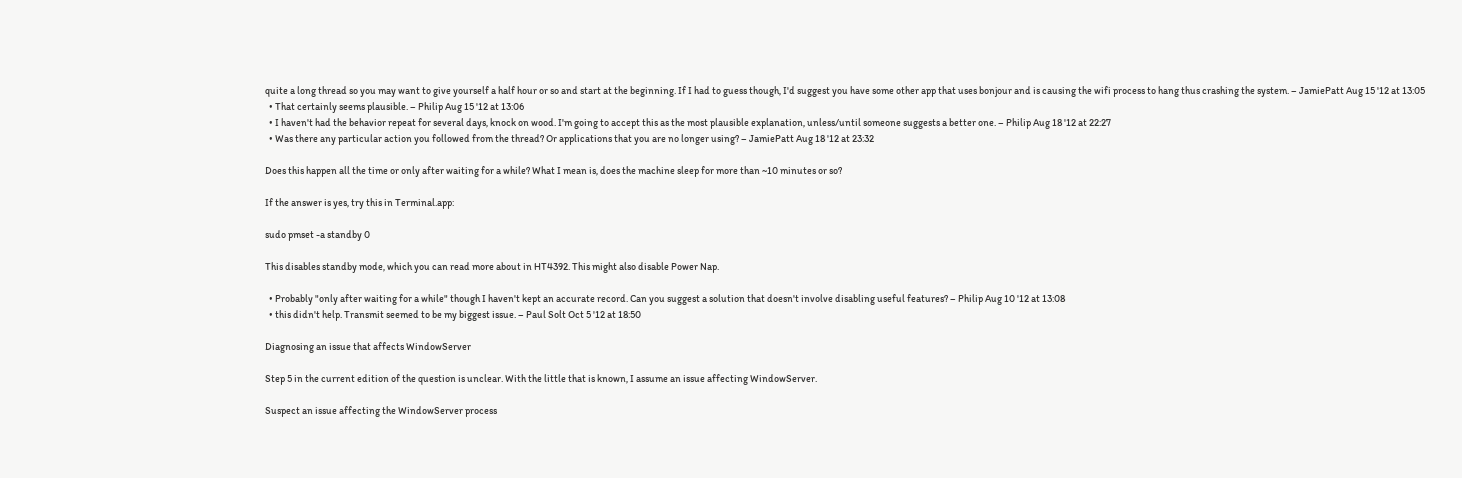quite a long thread so you may want to give yourself a half hour or so and start at the beginning. If I had to guess though, I'd suggest you have some other app that uses bonjour and is causing the wifi process to hang thus crashing the system. – JamiePatt Aug 15 '12 at 13:05
  • That certainly seems plausible. – Philip Aug 15 '12 at 13:06
  • I haven't had the behavior repeat for several days, knock on wood. I'm going to accept this as the most plausible explanation, unless/until someone suggests a better one. – Philip Aug 18 '12 at 22:27
  • Was there any particular action you followed from the thread? Or applications that you are no longer using? – JamiePatt Aug 18 '12 at 23:32

Does this happen all the time or only after waiting for a while? What I mean is, does the machine sleep for more than ~10 minutes or so?

If the answer is yes, try this in Terminal.app:

sudo pmset -a standby 0

This disables standby mode, which you can read more about in HT4392. This might also disable Power Nap.

  • Probably "only after waiting for a while" though I haven't kept an accurate record. Can you suggest a solution that doesn't involve disabling useful features? – Philip Aug 10 '12 at 13:08
  • this didn't help. Transmit seemed to be my biggest issue. – Paul Solt Oct 5 '12 at 18:50

Diagnosing an issue that affects WindowServer

Step 5 in the current edition of the question is unclear. With the little that is known, I assume an issue affecting WindowServer.

Suspect an issue affecting the WindowServer process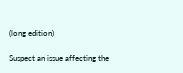(long edition)

Suspect an issue affecting the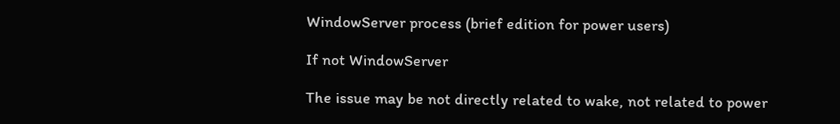WindowServer process (brief edition for power users)

If not WindowServer

The issue may be not directly related to wake, not related to power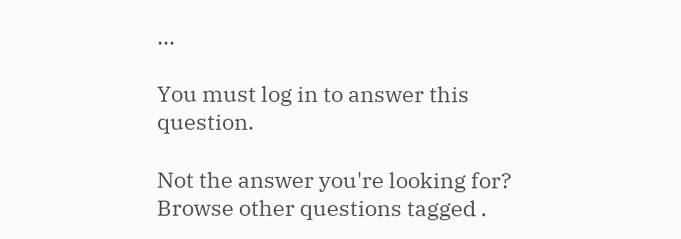…

You must log in to answer this question.

Not the answer you're looking for? Browse other questions tagged .